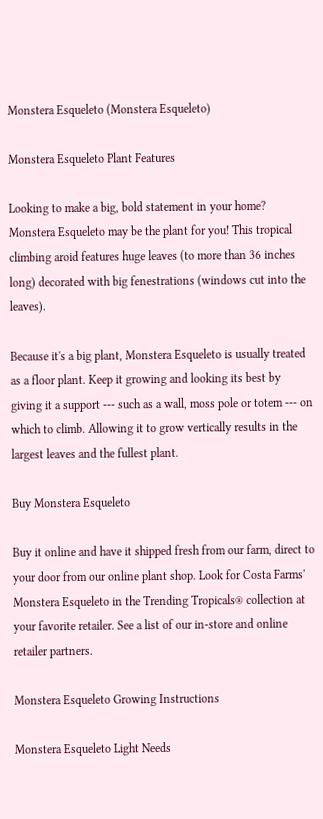Monstera Esqueleto (Monstera Esqueleto)

Monstera Esqueleto Plant Features

Looking to make a big, bold statement in your home? Monstera Esqueleto may be the plant for you! This tropical climbing aroid features huge leaves (to more than 36 inches long) decorated with big fenestrations (windows cut into the leaves).

Because it's a big plant, Monstera Esqueleto is usually treated as a floor plant. Keep it growing and looking its best by giving it a support --- such as a wall, moss pole or totem --- on which to climb. Allowing it to grow vertically results in the largest leaves and the fullest plant.

Buy Monstera Esqueleto

Buy it online and have it shipped fresh from our farm, direct to your door from our online plant shop. Look for Costa Farms' Monstera Esqueleto in the Trending Tropicals® collection at your favorite retailer. See a list of our in-store and online retailer partners.

Monstera Esqueleto Growing Instructions

Monstera Esqueleto Light Needs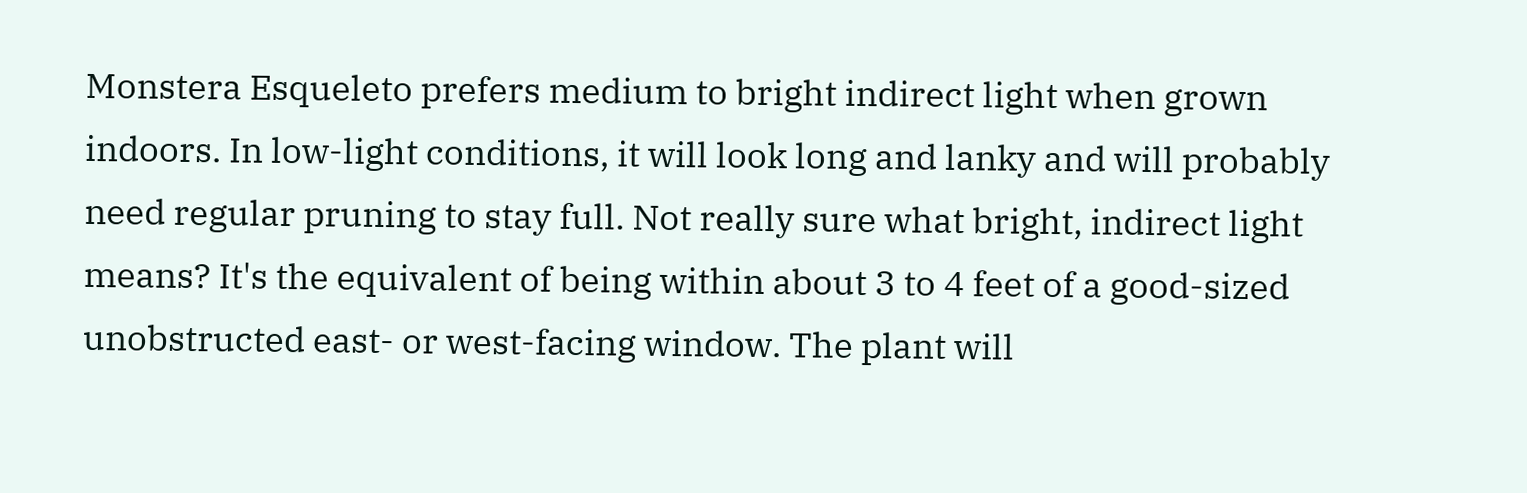Monstera Esqueleto prefers medium to bright indirect light when grown indoors. In low-light conditions, it will look long and lanky and will probably need regular pruning to stay full. Not really sure what bright, indirect light means? It's the equivalent of being within about 3 to 4 feet of a good-sized unobstructed east- or west-facing window. The plant will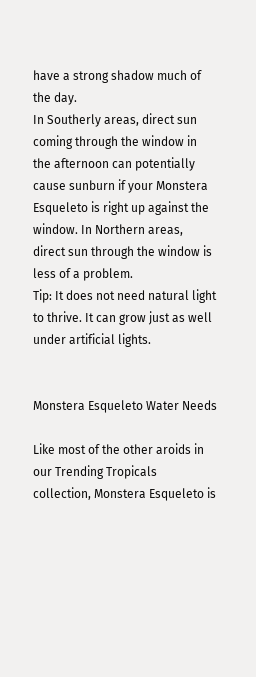have a strong shadow much of the day.
In Southerly areas, direct sun coming through the window in the afternoon can potentially cause sunburn if your Monstera Esqueleto is right up against the window. In Northern areas, direct sun through the window is less of a problem.
Tip: It does not need natural light to thrive. It can grow just as well under artificial lights.


Monstera Esqueleto Water Needs

Like most of the other aroids in our Trending Tropicals collection, Monstera Esqueleto is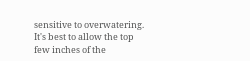sensitive to overwatering. It's best to allow the top few inches of the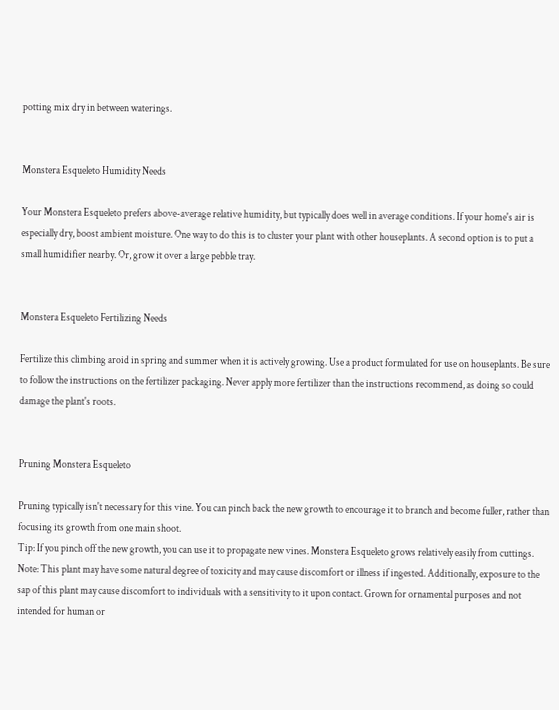potting mix dry in between waterings.


Monstera Esqueleto Humidity Needs

Your Monstera Esqueleto prefers above-average relative humidity, but typically does well in average conditions. If your home's air is especially dry, boost ambient moisture. One way to do this is to cluster your plant with other houseplants. A second option is to put a small humidifier nearby. Or, grow it over a large pebble tray.


Monstera Esqueleto Fertilizing Needs

Fertilize this climbing aroid in spring and summer when it is actively growing. Use a product formulated for use on houseplants. Be sure to follow the instructions on the fertilizer packaging. Never apply more fertilizer than the instructions recommend, as doing so could damage the plant's roots.


Pruning Monstera Esqueleto

Pruning typically isn't necessary for this vine. You can pinch back the new growth to encourage it to branch and become fuller, rather than focusing its growth from one main shoot.
Tip: If you pinch off the new growth, you can use it to propagate new vines. Monstera Esqueleto grows relatively easily from cuttings.
Note: This plant may have some natural degree of toxicity and may cause discomfort or illness if ingested. Additionally, exposure to the sap of this plant may cause discomfort to individuals with a sensitivity to it upon contact. Grown for ornamental purposes and not intended for human or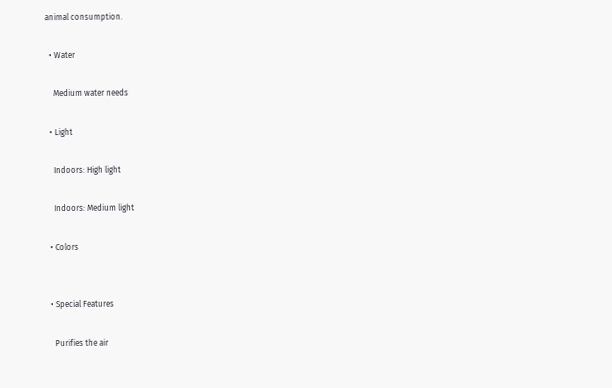animal consumption.

  • Water

    Medium water needs

  • Light

    Indoors: High light

    Indoors: Medium light

  • Colors


  • Special Features

    Purifies the air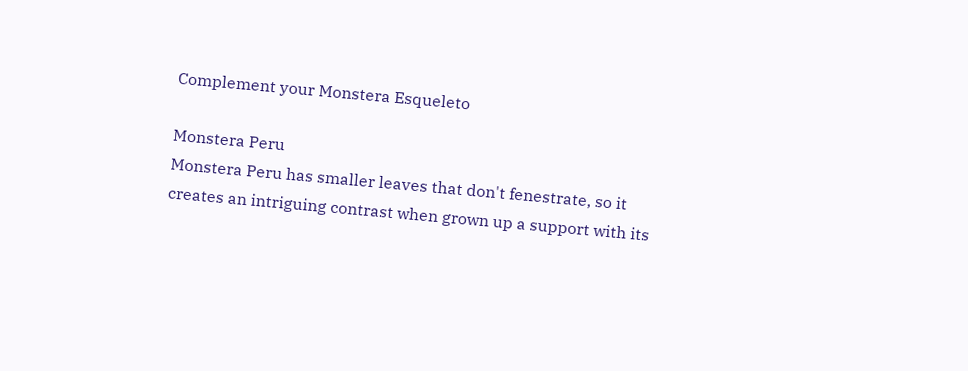Complement your Monstera Esqueleto

Monstera Peru
Monstera Peru has smaller leaves that don't fenestrate, so it creates an intriguing contrast when grown up a support with its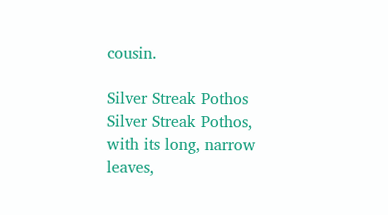cousin.

Silver Streak Pothos
Silver Streak Pothos, with its long, narrow leaves,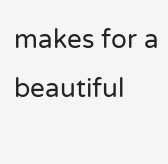makes for a beautiful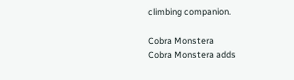climbing companion.

Cobra Monstera
Cobra Monstera adds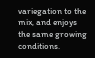variegation to the mix, and enjoys the same growing conditions.